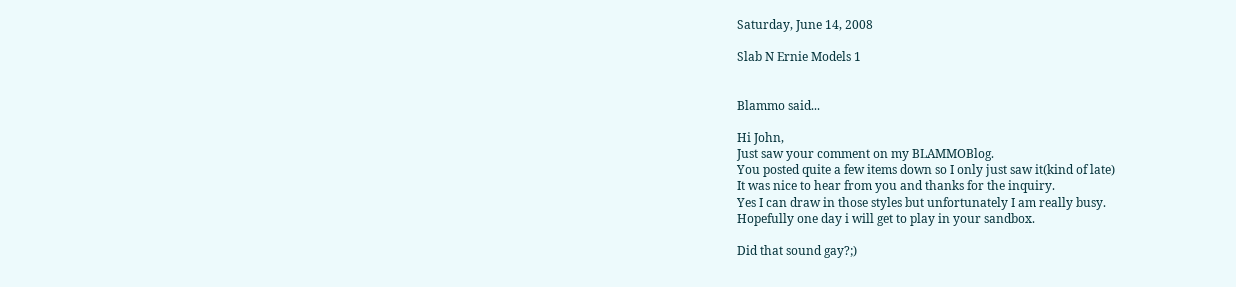Saturday, June 14, 2008

Slab N Ernie Models 1


Blammo said...

Hi John,
Just saw your comment on my BLAMMOBlog.
You posted quite a few items down so I only just saw it(kind of late)
It was nice to hear from you and thanks for the inquiry.
Yes I can draw in those styles but unfortunately I am really busy.
Hopefully one day i will get to play in your sandbox.

Did that sound gay?;)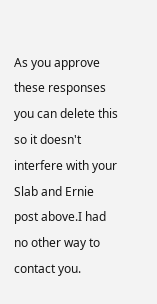As you approve these responses you can delete this so it doesn't interfere with your Slab and Ernie post above.I had no other way to contact you.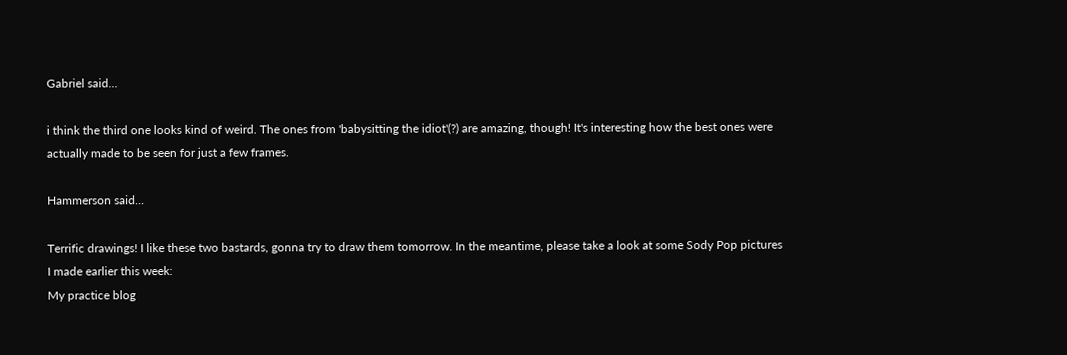Gabriel said...

i think the third one looks kind of weird. The ones from 'babysitting the idiot'(?) are amazing, though! It's interesting how the best ones were actually made to be seen for just a few frames.

Hammerson said...

Terrific drawings! I like these two bastards, gonna try to draw them tomorrow. In the meantime, please take a look at some Sody Pop pictures I made earlier this week:
My practice blog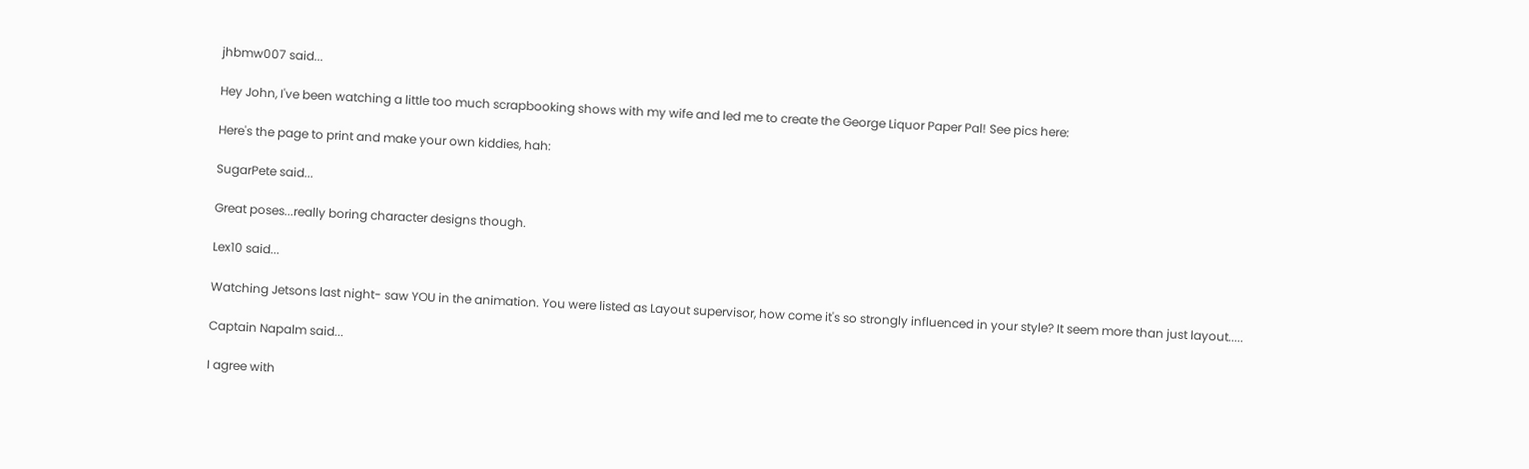jhbmw007 said...

Hey John, I've been watching a little too much scrapbooking shows with my wife and led me to create the George Liquor Paper Pal! See pics here:

Here's the page to print and make your own kiddies, hah:

SugarPete said...

Great poses...really boring character designs though.

Lex10 said...

Watching Jetsons last night- saw YOU in the animation. You were listed as Layout supervisor, how come it's so strongly influenced in your style? It seem more than just layout.....

Captain Napalm said...

I agree with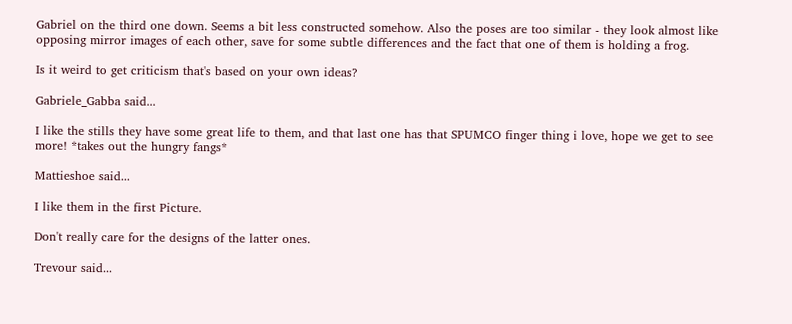Gabriel on the third one down. Seems a bit less constructed somehow. Also the poses are too similar - they look almost like opposing mirror images of each other, save for some subtle differences and the fact that one of them is holding a frog.

Is it weird to get criticism that's based on your own ideas?

Gabriele_Gabba said...

I like the stills they have some great life to them, and that last one has that SPUMCO finger thing i love, hope we get to see more! *takes out the hungry fangs*

Mattieshoe said...

I like them in the first Picture.

Don't really care for the designs of the latter ones.

Trevour said...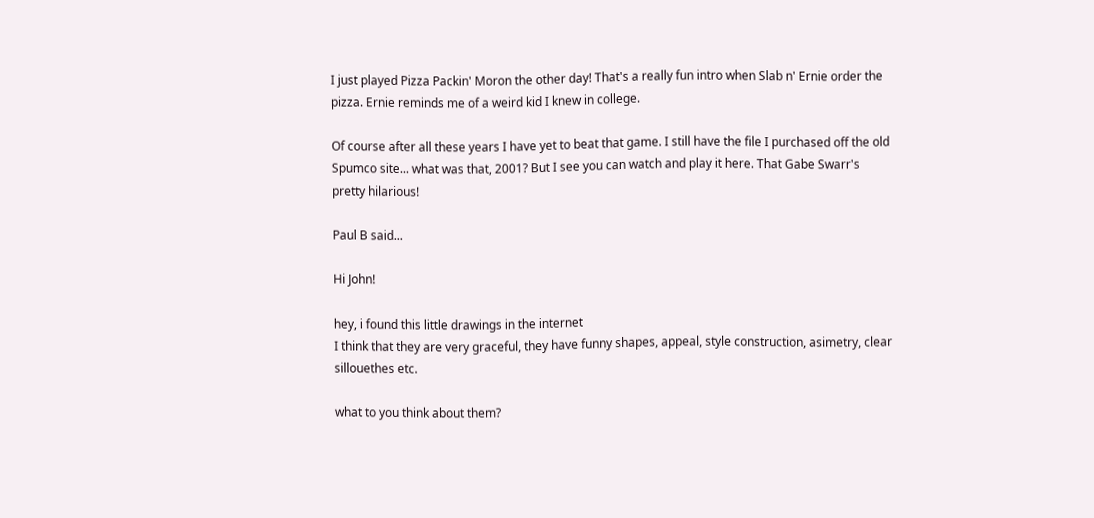I just played Pizza Packin' Moron the other day! That's a really fun intro when Slab n' Ernie order the pizza. Ernie reminds me of a weird kid I knew in college.

Of course after all these years I have yet to beat that game. I still have the file I purchased off the old Spumco site... what was that, 2001? But I see you can watch and play it here. That Gabe Swarr's pretty hilarious!

Paul B said...

Hi John!

hey, i found this little drawings in the internet
I think that they are very graceful, they have funny shapes, appeal, style construction, asimetry, clear sillouethes etc.

what to you think about them?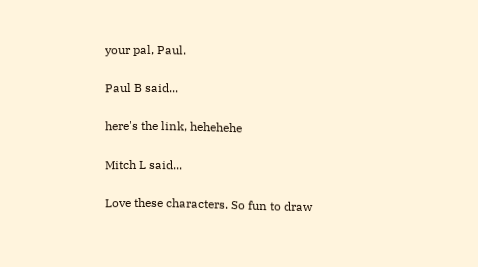your pal, Paul.

Paul B said...

here's the link, hehehehe

Mitch L said...

Love these characters. So fun to draw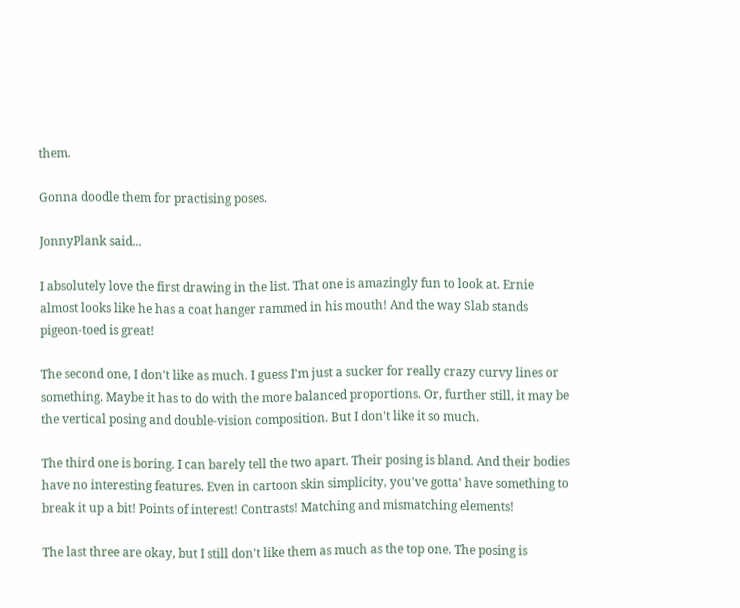them.

Gonna doodle them for practising poses.

JonnyPlank said...

I absolutely love the first drawing in the list. That one is amazingly fun to look at. Ernie almost looks like he has a coat hanger rammed in his mouth! And the way Slab stands pigeon-toed is great!

The second one, I don't like as much. I guess I'm just a sucker for really crazy curvy lines or something. Maybe it has to do with the more balanced proportions. Or, further still, it may be the vertical posing and double-vision composition. But I don't like it so much.

The third one is boring. I can barely tell the two apart. Their posing is bland. And their bodies have no interesting features. Even in cartoon skin simplicity, you've gotta' have something to break it up a bit! Points of interest! Contrasts! Matching and mismatching elements!

The last three are okay, but I still don't like them as much as the top one. The posing is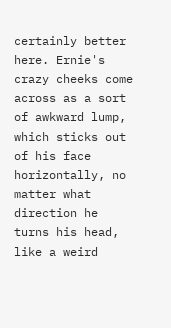certainly better here. Ernie's crazy cheeks come across as a sort of awkward lump, which sticks out of his face horizontally, no matter what direction he turns his head, like a weird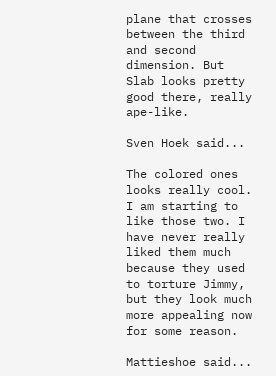plane that crosses between the third and second dimension. But Slab looks pretty good there, really ape-like.

Sven Hoek said...

The colored ones looks really cool. I am starting to like those two. I have never really liked them much because they used to torture Jimmy, but they look much more appealing now for some reason.

Mattieshoe said...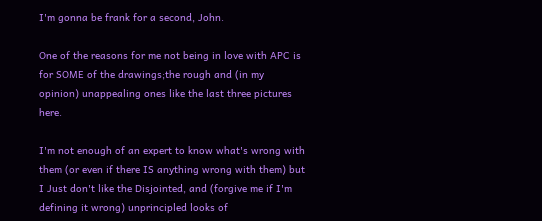I'm gonna be frank for a second, John.

One of the reasons for me not being in love with APC is for SOME of the drawings;the rough and (in my opinion) unappealing ones like the last three pictures here.

I'm not enough of an expert to know what's wrong with them (or even if there IS anything wrong with them) but I Just don't like the Disjointed, and (forgive me if I'm defining it wrong) unprincipled looks of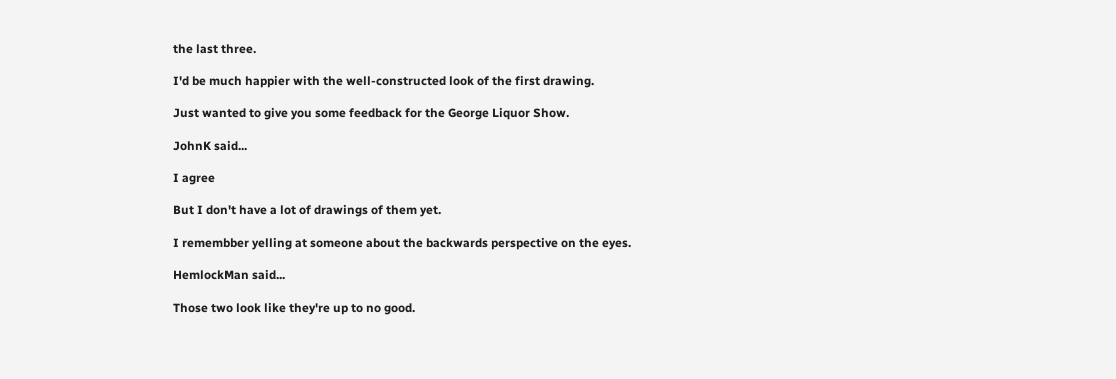the last three.

I'd be much happier with the well-constructed look of the first drawing.

Just wanted to give you some feedback for the George Liquor Show.

JohnK said...

I agree

But I don't have a lot of drawings of them yet.

I remembber yelling at someone about the backwards perspective on the eyes.

HemlockMan said...

Those two look like they're up to no good.